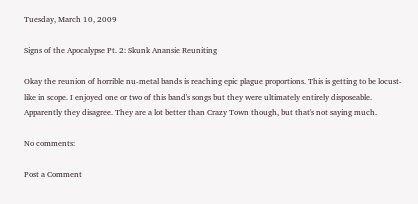Tuesday, March 10, 2009

Signs of the Apocalypse Pt. 2: Skunk Anansie Reuniting

Okay the reunion of horrible nu-metal bands is reaching epic plague proportions. This is getting to be locust-like in scope. I enjoyed one or two of this band's songs but they were ultimately entirely disposeable. Apparently they disagree. They are a lot better than Crazy Town though, but that's not saying much.

No comments:

Post a Comment